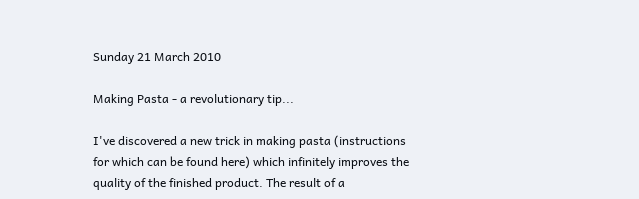Sunday 21 March 2010

Making Pasta - a revolutionary tip...

I've discovered a new trick in making pasta (instructions for which can be found here) which infinitely improves the quality of the finished product. The result of a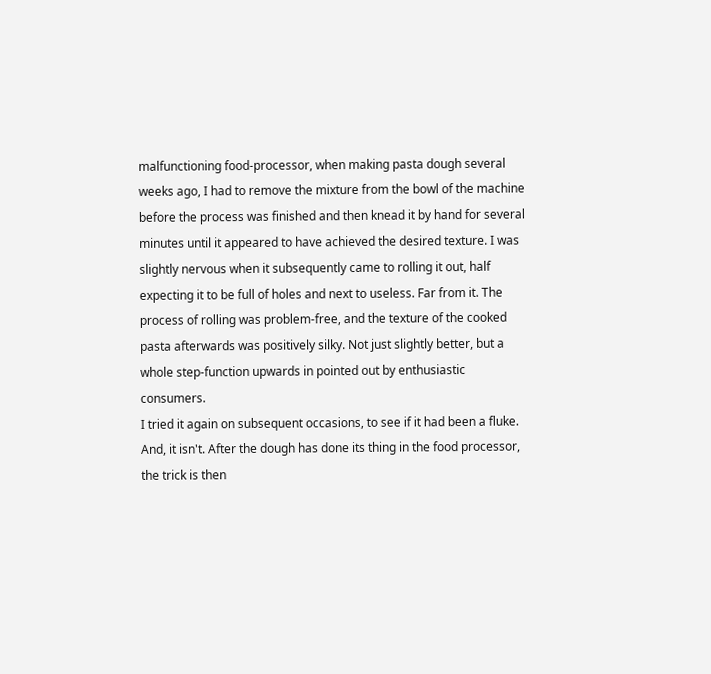malfunctioning food-processor, when making pasta dough several weeks ago, I had to remove the mixture from the bowl of the machine before the process was finished and then knead it by hand for several minutes until it appeared to have achieved the desired texture. I was slightly nervous when it subsequently came to rolling it out, half expecting it to be full of holes and next to useless. Far from it. The process of rolling was problem-free, and the texture of the cooked pasta afterwards was positively silky. Not just slightly better, but a whole step-function upwards in pointed out by enthusiastic consumers.
I tried it again on subsequent occasions, to see if it had been a fluke. And, it isn't. After the dough has done its thing in the food processor, the trick is then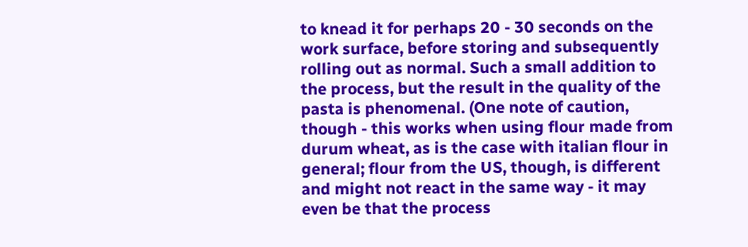to knead it for perhaps 20 - 30 seconds on the work surface, before storing and subsequently rolling out as normal. Such a small addition to the process, but the result in the quality of the pasta is phenomenal. (One note of caution, though - this works when using flour made from durum wheat, as is the case with italian flour in general; flour from the US, though, is different and might not react in the same way - it may even be that the process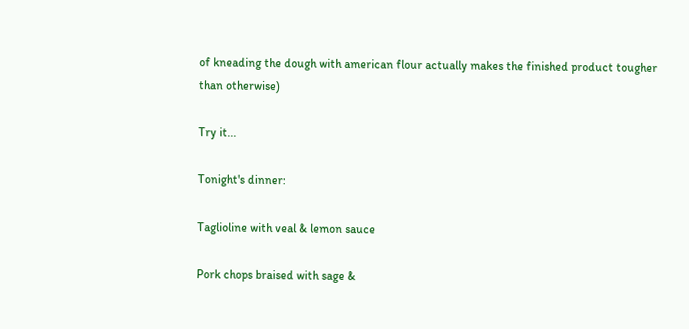of kneading the dough with american flour actually makes the finished product tougher than otherwise)

Try it...

Tonight's dinner:

Taglioline with veal & lemon sauce

Pork chops braised with sage &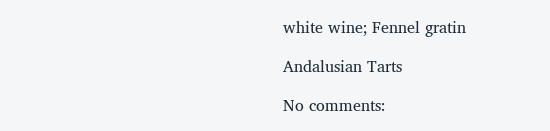white wine; Fennel gratin

Andalusian Tarts

No comments: